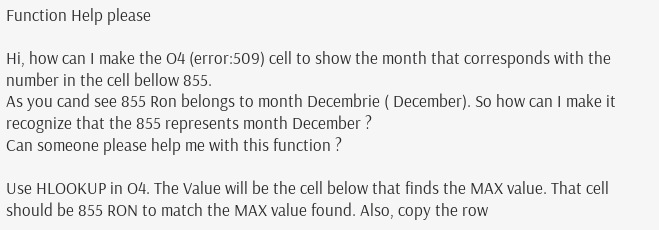Function Help please

Hi, how can I make the O4 (error:509) cell to show the month that corresponds with the number in the cell bellow 855.
As you cand see 855 Ron belongs to month Decembrie ( December). So how can I make it recognize that the 855 represents month December ?
Can someone please help me with this function ?

Use HLOOKUP in O4. The Value will be the cell below that finds the MAX value. That cell should be 855 RON to match the MAX value found. Also, copy the row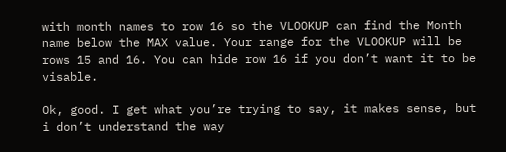with month names to row 16 so the VLOOKUP can find the Month name below the MAX value. Your range for the VLOOKUP will be rows 15 and 16. You can hide row 16 if you don’t want it to be visable.

Ok, good. I get what you’re trying to say, it makes sense, but i don’t understand the way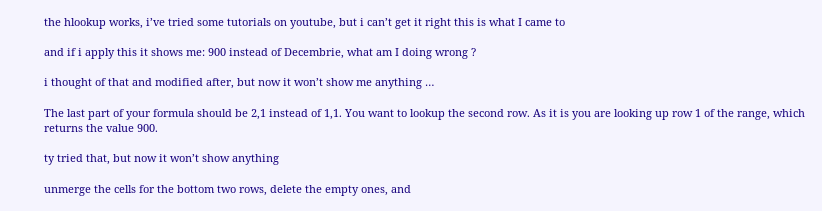the hlookup works, i’ve tried some tutorials on youtube, but i can’t get it right this is what I came to

and if i apply this it shows me: 900 instead of Decembrie, what am I doing wrong ?

i thought of that and modified after, but now it won’t show me anything …

The last part of your formula should be 2,1 instead of 1,1. You want to lookup the second row. As it is you are looking up row 1 of the range, which returns the value 900.

ty tried that, but now it won’t show anything

unmerge the cells for the bottom two rows, delete the empty ones, and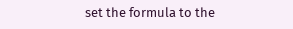set the formula to the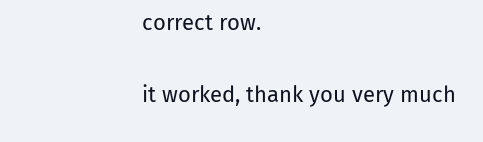correct row.

it worked, thank you very much